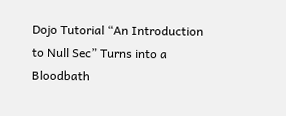Dojo Tutorial “An Introduction to Null Sec” Turns into a Bloodbath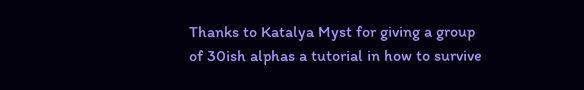Thanks to Katalya Myst for giving a group of 30ish alphas a tutorial in how to survive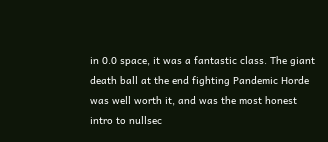in 0.0 space, it was a fantastic class. The giant death ball at the end fighting Pandemic Horde was well worth it, and was the most honest intro to nullsec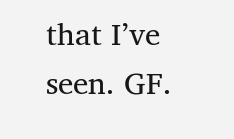that I’ve seen. GF.